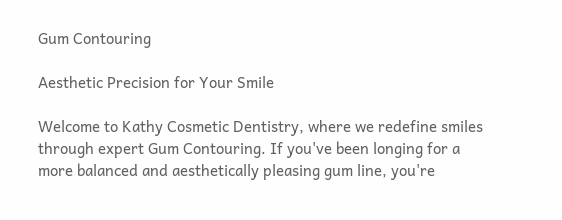Gum Contouring

Aesthetic Precision for Your Smile

Welcome to Kathy Cosmetic Dentistry, where we redefine smiles through expert Gum Contouring. If you've been longing for a more balanced and aesthetically pleasing gum line, you're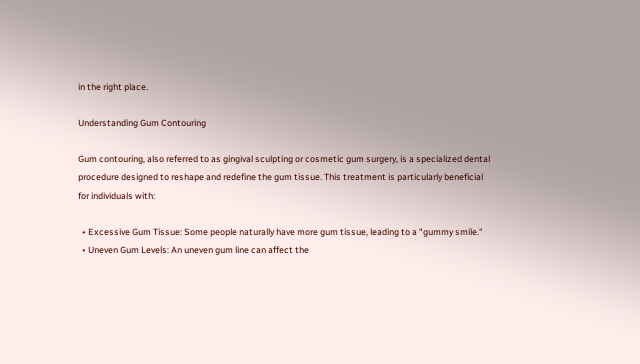in the right place.

Understanding Gum Contouring

Gum contouring, also referred to as gingival sculpting or cosmetic gum surgery, is a specialized dental procedure designed to reshape and redefine the gum tissue. This treatment is particularly beneficial for individuals with:

  • Excessive Gum Tissue: Some people naturally have more gum tissue, leading to a "gummy smile."
  • Uneven Gum Levels: An uneven gum line can affect the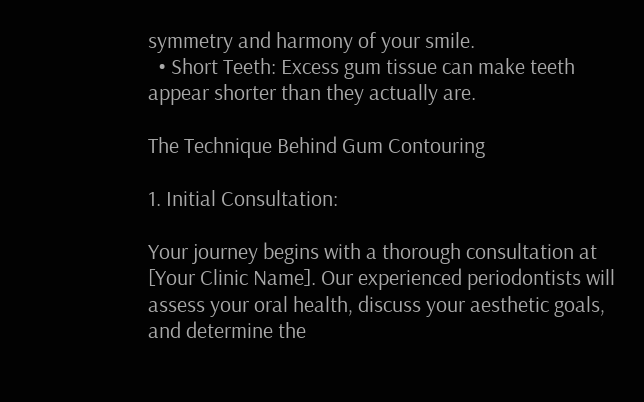symmetry and harmony of your smile.
  • Short Teeth: Excess gum tissue can make teeth appear shorter than they actually are.

The Technique Behind Gum Contouring

1. Initial Consultation:

Your journey begins with a thorough consultation at [Your Clinic Name]. Our experienced periodontists will assess your oral health, discuss your aesthetic goals, and determine the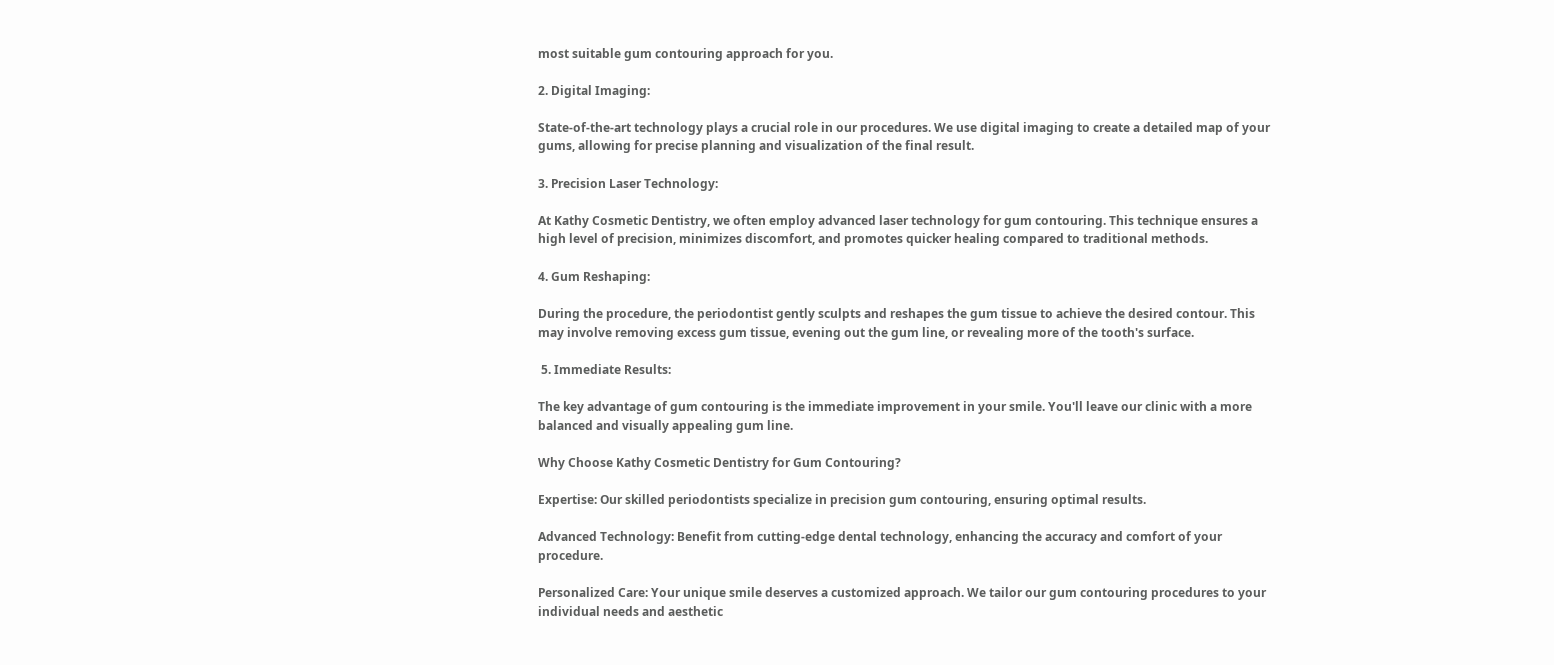most suitable gum contouring approach for you.

2. Digital Imaging:

State-of-the-art technology plays a crucial role in our procedures. We use digital imaging to create a detailed map of your gums, allowing for precise planning and visualization of the final result.

3. Precision Laser Technology:

At Kathy Cosmetic Dentistry, we often employ advanced laser technology for gum contouring. This technique ensures a high level of precision, minimizes discomfort, and promotes quicker healing compared to traditional methods.

4. Gum Reshaping:

During the procedure, the periodontist gently sculpts and reshapes the gum tissue to achieve the desired contour. This may involve removing excess gum tissue, evening out the gum line, or revealing more of the tooth's surface.

 5. Immediate Results:

The key advantage of gum contouring is the immediate improvement in your smile. You'll leave our clinic with a more balanced and visually appealing gum line.

Why Choose Kathy Cosmetic Dentistry for Gum Contouring?

Expertise: Our skilled periodontists specialize in precision gum contouring, ensuring optimal results.

Advanced Technology: Benefit from cutting-edge dental technology, enhancing the accuracy and comfort of your procedure.

Personalized Care: Your unique smile deserves a customized approach. We tailor our gum contouring procedures to your individual needs and aesthetic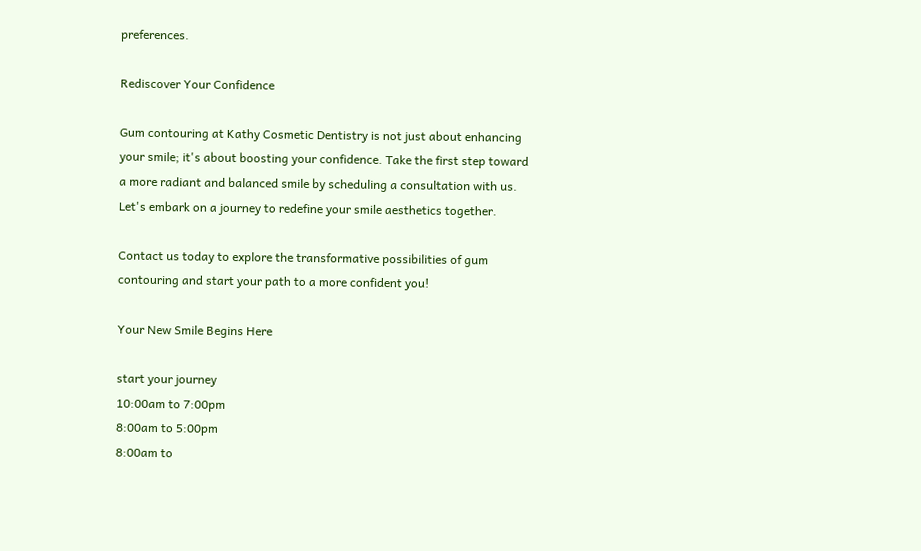preferences.

Rediscover Your Confidence

Gum contouring at Kathy Cosmetic Dentistry is not just about enhancing your smile; it's about boosting your confidence. Take the first step toward a more radiant and balanced smile by scheduling a consultation with us. Let's embark on a journey to redefine your smile aesthetics together.

Contact us today to explore the transformative possibilities of gum contouring and start your path to a more confident you!

Your New Smile Begins Here

start your journey
10:00am to 7:00pm
8:00am to 5:00pm
8:00am to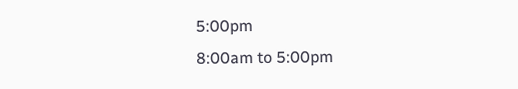5:00pm
8:00am to 5:00pm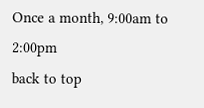Once a month, 9:00am to 2:00pm
back to top